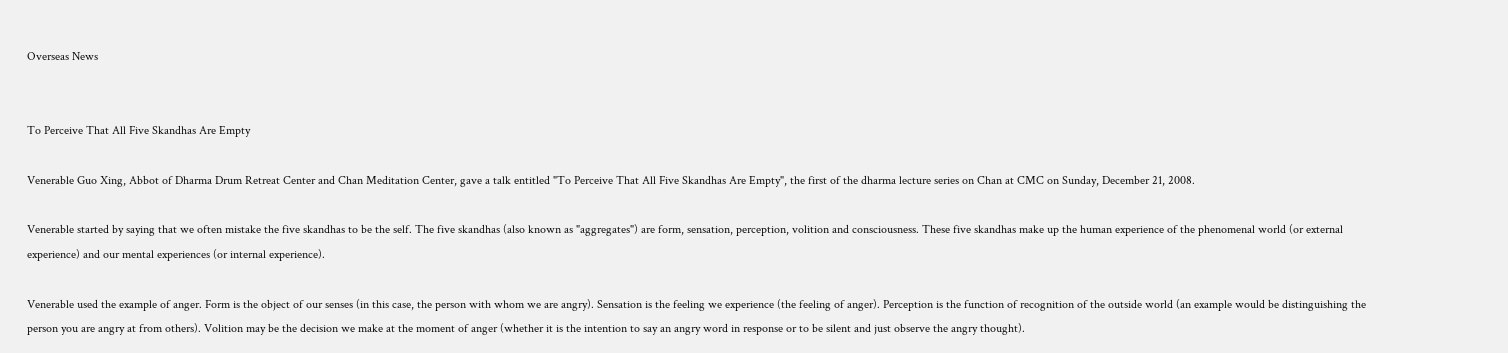Overseas News


To Perceive That All Five Skandhas Are Empty

Venerable Guo Xing, Abbot of Dharma Drum Retreat Center and Chan Meditation Center, gave a talk entitled "To Perceive That All Five Skandhas Are Empty", the first of the dharma lecture series on Chan at CMC on Sunday, December 21, 2008.

Venerable started by saying that we often mistake the five skandhas to be the self. The five skandhas (also known as "aggregates") are form, sensation, perception, volition and consciousness. These five skandhas make up the human experience of the phenomenal world (or external experience) and our mental experiences (or internal experience).

Venerable used the example of anger. Form is the object of our senses (in this case, the person with whom we are angry). Sensation is the feeling we experience (the feeling of anger). Perception is the function of recognition of the outside world (an example would be distinguishing the person you are angry at from others). Volition may be the decision we make at the moment of anger (whether it is the intention to say an angry word in response or to be silent and just observe the angry thought).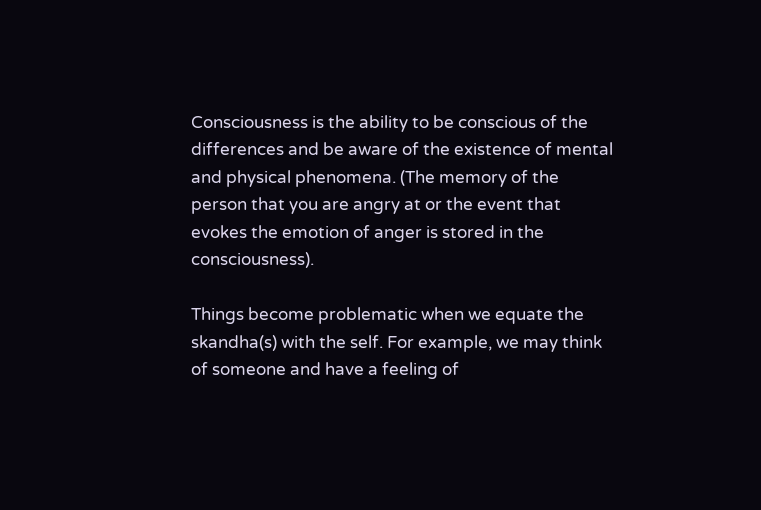Consciousness is the ability to be conscious of the differences and be aware of the existence of mental and physical phenomena. (The memory of the person that you are angry at or the event that evokes the emotion of anger is stored in the consciousness).

Things become problematic when we equate the skandha(s) with the self. For example, we may think of someone and have a feeling of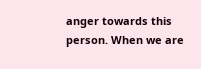anger towards this person. When we are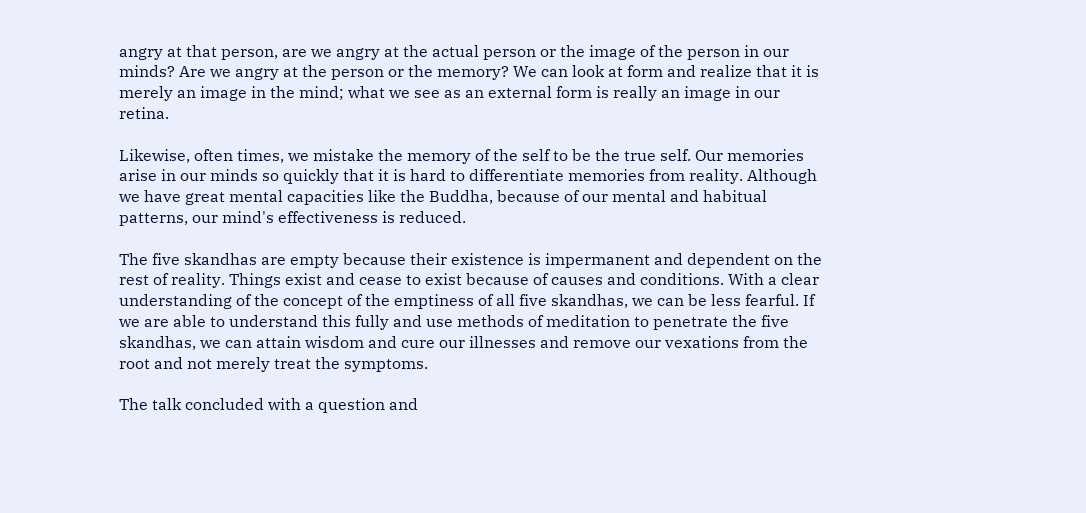angry at that person, are we angry at the actual person or the image of the person in our minds? Are we angry at the person or the memory? We can look at form and realize that it is merely an image in the mind; what we see as an external form is really an image in our retina.

Likewise, often times, we mistake the memory of the self to be the true self. Our memories arise in our minds so quickly that it is hard to differentiate memories from reality. Although we have great mental capacities like the Buddha, because of our mental and habitual patterns, our mind's effectiveness is reduced.

The five skandhas are empty because their existence is impermanent and dependent on the rest of reality. Things exist and cease to exist because of causes and conditions. With a clear understanding of the concept of the emptiness of all five skandhas, we can be less fearful. If we are able to understand this fully and use methods of meditation to penetrate the five skandhas, we can attain wisdom and cure our illnesses and remove our vexations from the root and not merely treat the symptoms.

The talk concluded with a question and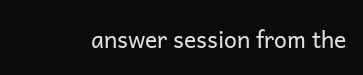answer session from the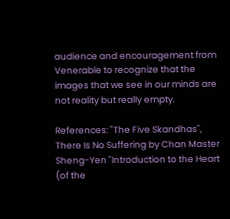audience and encouragement from Venerable to recognize that the images that we see in our minds are not reality but really empty.

References: "The Five Skandhas", There Is No Suffering by Chan Master Sheng-Yen "Introduction to the Heart (of the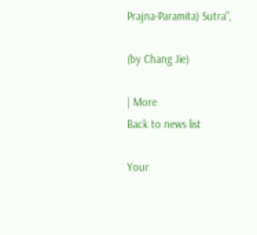Prajna-Paramita) Sutra",

(by Chang Jie)

| More
Back to news list

Your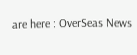are here : OverSeas News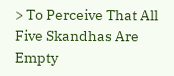> To Perceive That All Five Skandhas Are Empty